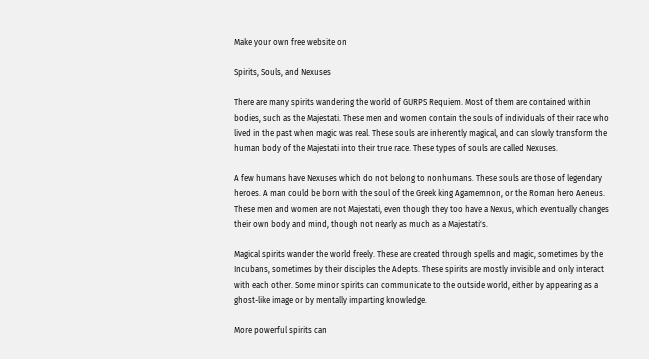Make your own free website on

Spirits, Souls, and Nexuses

There are many spirits wandering the world of GURPS Requiem. Most of them are contained within bodies, such as the Majestati. These men and women contain the souls of individuals of their race who lived in the past when magic was real. These souls are inherently magical, and can slowly transform the human body of the Majestati into their true race. These types of souls are called Nexuses.

A few humans have Nexuses which do not belong to nonhumans. These souls are those of legendary heroes. A man could be born with the soul of the Greek king Agamemnon, or the Roman hero Aeneus. These men and women are not Majestati, even though they too have a Nexus, which eventually changes their own body and mind, though not nearly as much as a Majestati's.

Magical spirits wander the world freely. These are created through spells and magic, sometimes by the Incubans, sometimes by their disciples the Adepts. These spirits are mostly invisible and only interact with each other. Some minor spirits can communicate to the outside world, either by appearing as a ghost-like image or by mentally imparting knowledge.

More powerful spirits can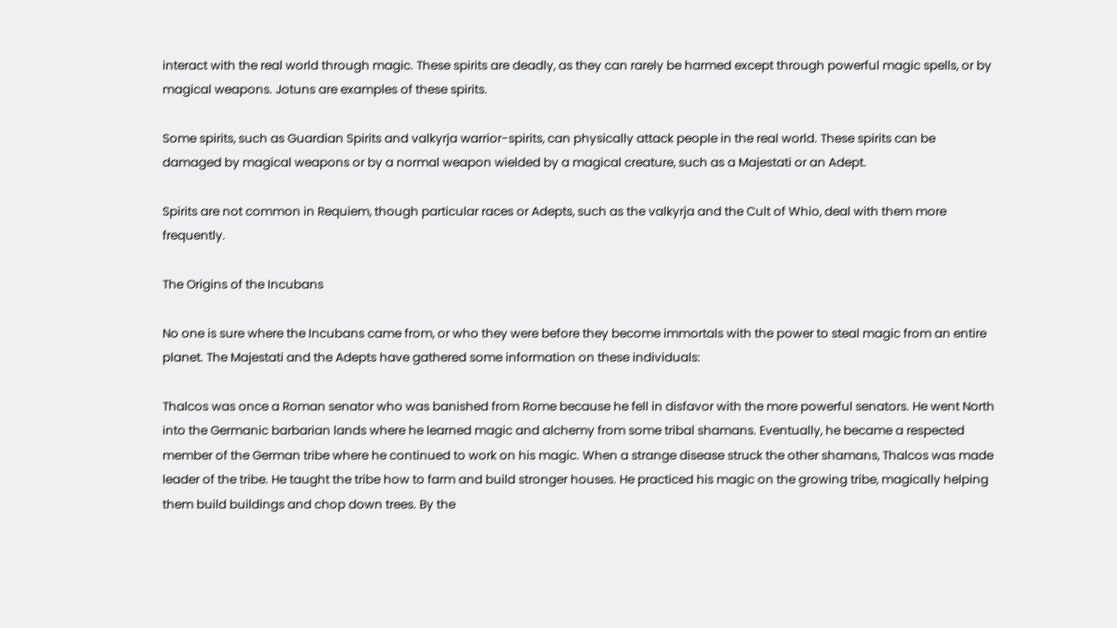interact with the real world through magic. These spirits are deadly, as they can rarely be harmed except through powerful magic spells, or by magical weapons. Jotuns are examples of these spirits.

Some spirits, such as Guardian Spirits and valkyrja warrior-spirits, can physically attack people in the real world. These spirits can be damaged by magical weapons or by a normal weapon wielded by a magical creature, such as a Majestati or an Adept.

Spirits are not common in Requiem, though particular races or Adepts, such as the valkyrja and the Cult of Whio, deal with them more frequently.

The Origins of the Incubans

No one is sure where the Incubans came from, or who they were before they become immortals with the power to steal magic from an entire planet. The Majestati and the Adepts have gathered some information on these individuals:

Thalcos was once a Roman senator who was banished from Rome because he fell in disfavor with the more powerful senators. He went North into the Germanic barbarian lands where he learned magic and alchemy from some tribal shamans. Eventually, he became a respected member of the German tribe where he continued to work on his magic. When a strange disease struck the other shamans, Thalcos was made leader of the tribe. He taught the tribe how to farm and build stronger houses. He practiced his magic on the growing tribe, magically helping them build buildings and chop down trees. By the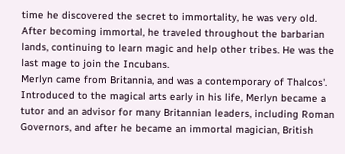time he discovered the secret to immortality, he was very old. After becoming immortal, he traveled throughout the barbarian lands, continuing to learn magic and help other tribes. He was the last mage to join the Incubans.
Merlyn came from Britannia, and was a contemporary of Thalcos'. Introduced to the magical arts early in his life, Merlyn became a tutor and an advisor for many Britannian leaders, including Roman Governors, and after he became an immortal magician, British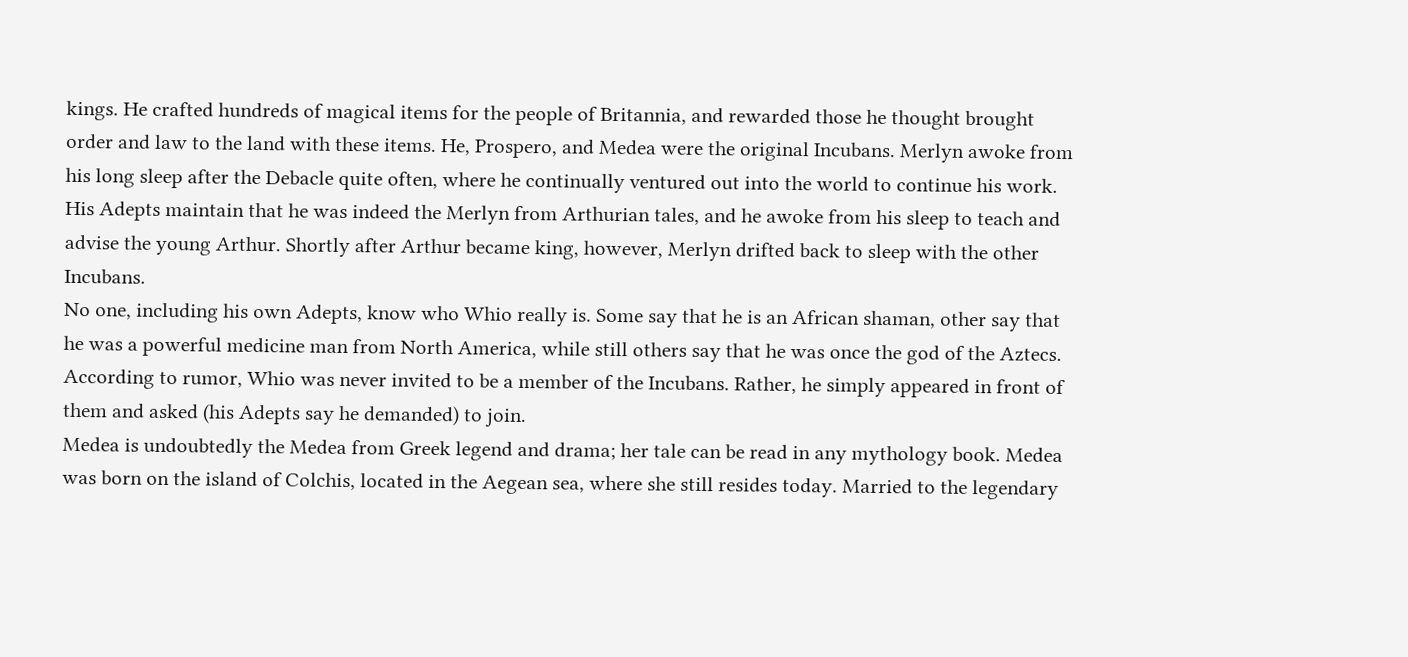kings. He crafted hundreds of magical items for the people of Britannia, and rewarded those he thought brought order and law to the land with these items. He, Prospero, and Medea were the original Incubans. Merlyn awoke from his long sleep after the Debacle quite often, where he continually ventured out into the world to continue his work. His Adepts maintain that he was indeed the Merlyn from Arthurian tales, and he awoke from his sleep to teach and advise the young Arthur. Shortly after Arthur became king, however, Merlyn drifted back to sleep with the other Incubans.
No one, including his own Adepts, know who Whio really is. Some say that he is an African shaman, other say that he was a powerful medicine man from North America, while still others say that he was once the god of the Aztecs. According to rumor, Whio was never invited to be a member of the Incubans. Rather, he simply appeared in front of them and asked (his Adepts say he demanded) to join.
Medea is undoubtedly the Medea from Greek legend and drama; her tale can be read in any mythology book. Medea was born on the island of Colchis, located in the Aegean sea, where she still resides today. Married to the legendary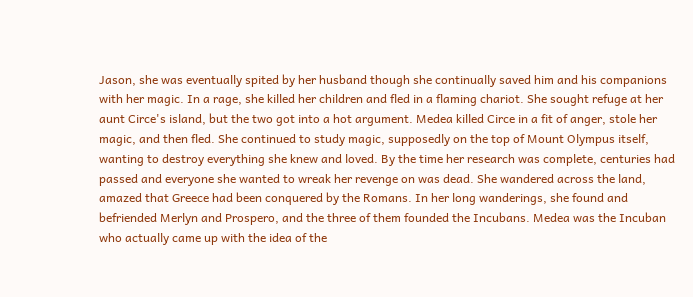Jason, she was eventually spited by her husband though she continually saved him and his companions with her magic. In a rage, she killed her children and fled in a flaming chariot. She sought refuge at her aunt Circe's island, but the two got into a hot argument. Medea killed Circe in a fit of anger, stole her magic, and then fled. She continued to study magic, supposedly on the top of Mount Olympus itself, wanting to destroy everything she knew and loved. By the time her research was complete, centuries had passed and everyone she wanted to wreak her revenge on was dead. She wandered across the land, amazed that Greece had been conquered by the Romans. In her long wanderings, she found and befriended Merlyn and Prospero, and the three of them founded the Incubans. Medea was the Incuban who actually came up with the idea of the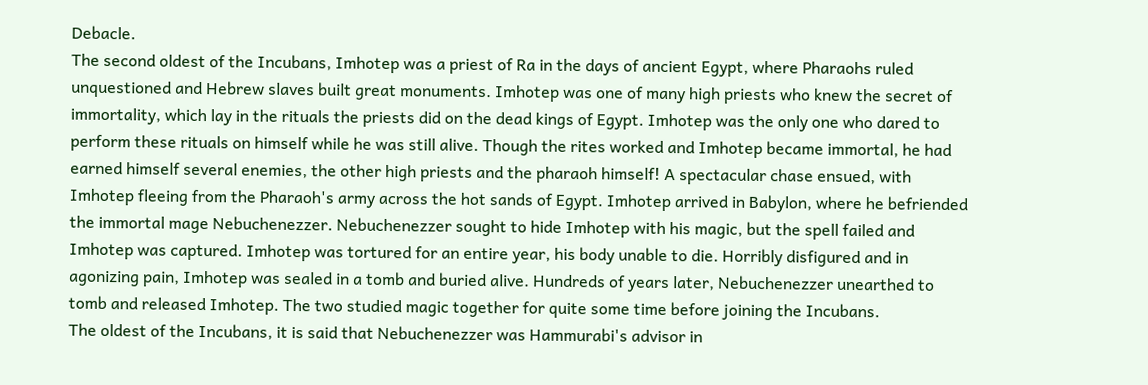Debacle.
The second oldest of the Incubans, Imhotep was a priest of Ra in the days of ancient Egypt, where Pharaohs ruled unquestioned and Hebrew slaves built great monuments. Imhotep was one of many high priests who knew the secret of immortality, which lay in the rituals the priests did on the dead kings of Egypt. Imhotep was the only one who dared to perform these rituals on himself while he was still alive. Though the rites worked and Imhotep became immortal, he had earned himself several enemies, the other high priests and the pharaoh himself! A spectacular chase ensued, with Imhotep fleeing from the Pharaoh's army across the hot sands of Egypt. Imhotep arrived in Babylon, where he befriended the immortal mage Nebuchenezzer. Nebuchenezzer sought to hide Imhotep with his magic, but the spell failed and Imhotep was captured. Imhotep was tortured for an entire year, his body unable to die. Horribly disfigured and in agonizing pain, Imhotep was sealed in a tomb and buried alive. Hundreds of years later, Nebuchenezzer unearthed to tomb and released Imhotep. The two studied magic together for quite some time before joining the Incubans.
The oldest of the Incubans, it is said that Nebuchenezzer was Hammurabi's advisor in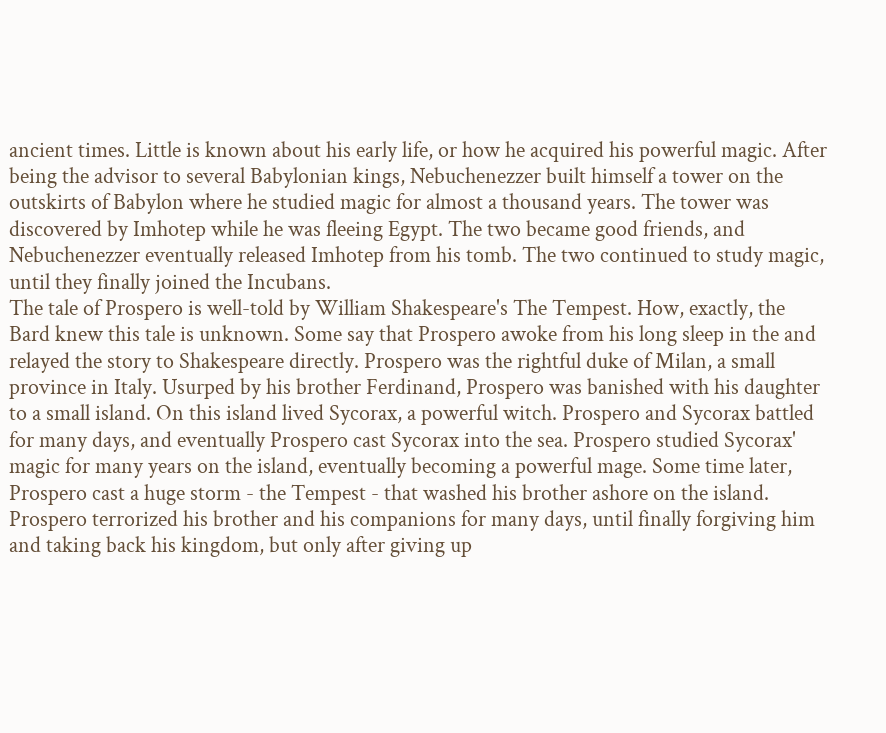ancient times. Little is known about his early life, or how he acquired his powerful magic. After being the advisor to several Babylonian kings, Nebuchenezzer built himself a tower on the outskirts of Babylon where he studied magic for almost a thousand years. The tower was discovered by Imhotep while he was fleeing Egypt. The two became good friends, and Nebuchenezzer eventually released Imhotep from his tomb. The two continued to study magic, until they finally joined the Incubans.
The tale of Prospero is well-told by William Shakespeare's The Tempest. How, exactly, the Bard knew this tale is unknown. Some say that Prospero awoke from his long sleep in the and relayed the story to Shakespeare directly. Prospero was the rightful duke of Milan, a small province in Italy. Usurped by his brother Ferdinand, Prospero was banished with his daughter to a small island. On this island lived Sycorax, a powerful witch. Prospero and Sycorax battled for many days, and eventually Prospero cast Sycorax into the sea. Prospero studied Sycorax' magic for many years on the island, eventually becoming a powerful mage. Some time later, Prospero cast a huge storm - the Tempest - that washed his brother ashore on the island. Prospero terrorized his brother and his companions for many days, until finally forgiving him and taking back his kingdom, but only after giving up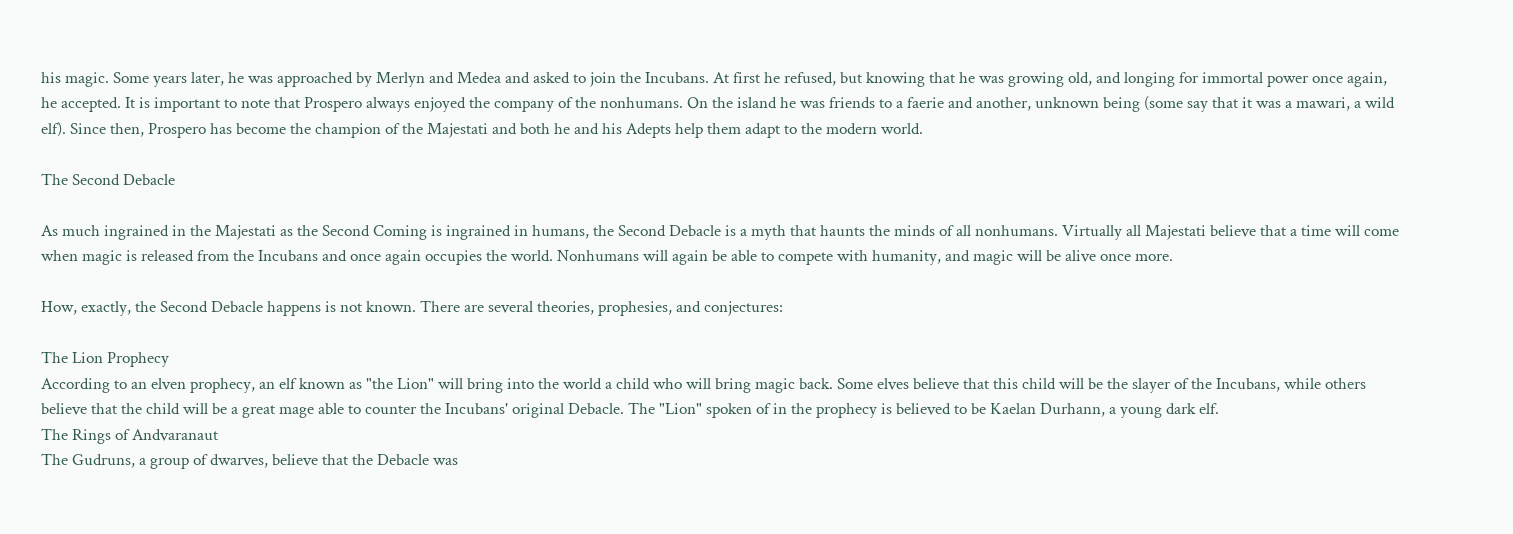his magic. Some years later, he was approached by Merlyn and Medea and asked to join the Incubans. At first he refused, but knowing that he was growing old, and longing for immortal power once again, he accepted. It is important to note that Prospero always enjoyed the company of the nonhumans. On the island he was friends to a faerie and another, unknown being (some say that it was a mawari, a wild elf). Since then, Prospero has become the champion of the Majestati and both he and his Adepts help them adapt to the modern world.

The Second Debacle

As much ingrained in the Majestati as the Second Coming is ingrained in humans, the Second Debacle is a myth that haunts the minds of all nonhumans. Virtually all Majestati believe that a time will come when magic is released from the Incubans and once again occupies the world. Nonhumans will again be able to compete with humanity, and magic will be alive once more.

How, exactly, the Second Debacle happens is not known. There are several theories, prophesies, and conjectures:

The Lion Prophecy
According to an elven prophecy, an elf known as "the Lion" will bring into the world a child who will bring magic back. Some elves believe that this child will be the slayer of the Incubans, while others believe that the child will be a great mage able to counter the Incubans' original Debacle. The "Lion" spoken of in the prophecy is believed to be Kaelan Durhann, a young dark elf.
The Rings of Andvaranaut
The Gudruns, a group of dwarves, believe that the Debacle was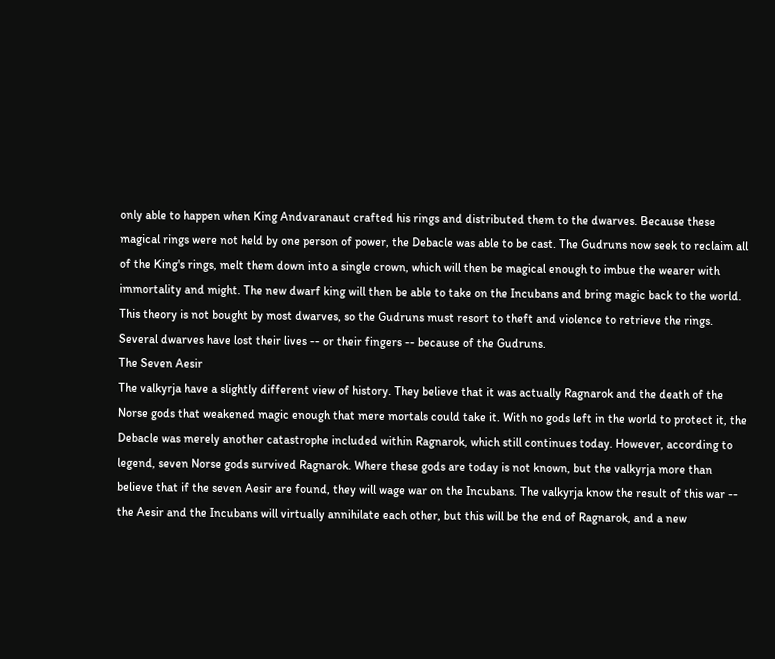only able to happen when King Andvaranaut crafted his rings and distributed them to the dwarves. Because these magical rings were not held by one person of power, the Debacle was able to be cast. The Gudruns now seek to reclaim all of the King's rings, melt them down into a single crown, which will then be magical enough to imbue the wearer with immortality and might. The new dwarf king will then be able to take on the Incubans and bring magic back to the world. This theory is not bought by most dwarves, so the Gudruns must resort to theft and violence to retrieve the rings. Several dwarves have lost their lives -- or their fingers -- because of the Gudruns.
The Seven Aesir
The valkyrja have a slightly different view of history. They believe that it was actually Ragnarok and the death of the Norse gods that weakened magic enough that mere mortals could take it. With no gods left in the world to protect it, the Debacle was merely another catastrophe included within Ragnarok, which still continues today. However, according to legend, seven Norse gods survived Ragnarok. Where these gods are today is not known, but the valkyrja more than believe that if the seven Aesir are found, they will wage war on the Incubans. The valkyrja know the result of this war -- the Aesir and the Incubans will virtually annihilate each other, but this will be the end of Ragnarok, and a new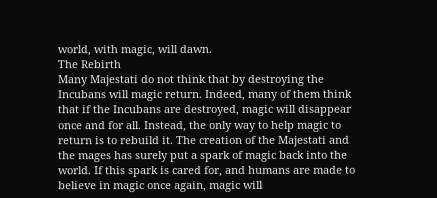world, with magic, will dawn.
The Rebirth
Many Majestati do not think that by destroying the Incubans will magic return. Indeed, many of them think that if the Incubans are destroyed, magic will disappear once and for all. Instead, the only way to help magic to return is to rebuild it. The creation of the Majestati and the mages has surely put a spark of magic back into the world. If this spark is cared for, and humans are made to believe in magic once again, magic will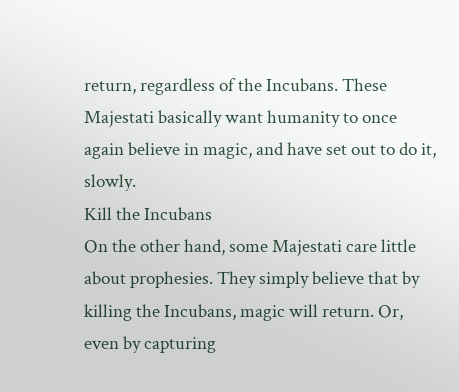return, regardless of the Incubans. These Majestati basically want humanity to once again believe in magic, and have set out to do it, slowly.
Kill the Incubans
On the other hand, some Majestati care little about prophesies. They simply believe that by killing the Incubans, magic will return. Or, even by capturing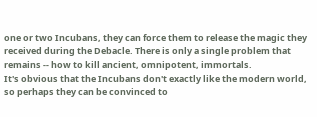one or two Incubans, they can force them to release the magic they received during the Debacle. There is only a single problem that remains -- how to kill ancient, omnipotent, immortals.
It's obvious that the Incubans don't exactly like the modern world, so perhaps they can be convinced to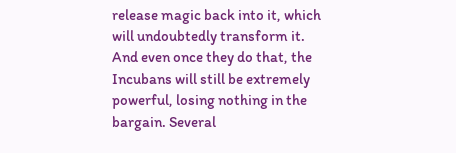release magic back into it, which will undoubtedly transform it. And even once they do that, the Incubans will still be extremely powerful, losing nothing in the bargain. Several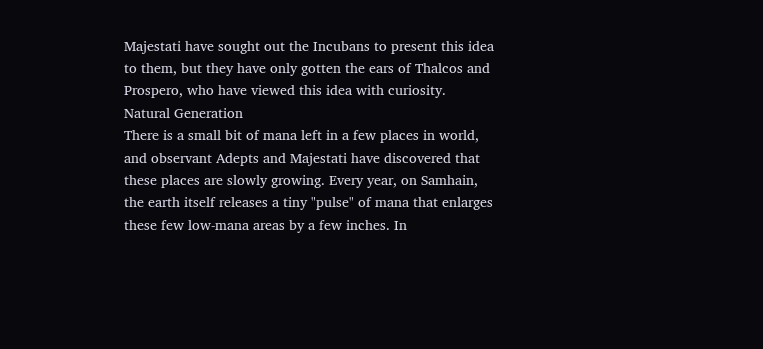Majestati have sought out the Incubans to present this idea to them, but they have only gotten the ears of Thalcos and Prospero, who have viewed this idea with curiosity.
Natural Generation
There is a small bit of mana left in a few places in world, and observant Adepts and Majestati have discovered that these places are slowly growing. Every year, on Samhain, the earth itself releases a tiny "pulse" of mana that enlarges these few low-mana areas by a few inches. In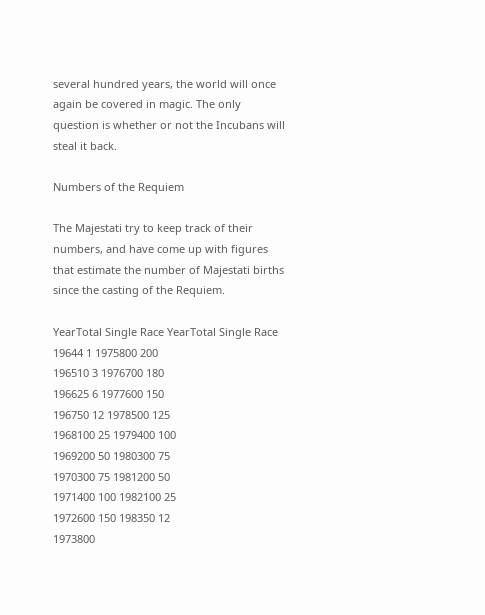several hundred years, the world will once again be covered in magic. The only question is whether or not the Incubans will steal it back.

Numbers of the Requiem

The Majestati try to keep track of their numbers, and have come up with figures that estimate the number of Majestati births since the casting of the Requiem.

YearTotal Single Race YearTotal Single Race
19644 1 1975800 200
196510 3 1976700 180
196625 6 1977600 150
196750 12 1978500 125
1968100 25 1979400 100
1969200 50 1980300 75
1970300 75 1981200 50
1971400 100 1982100 25
1972600 150 198350 12
1973800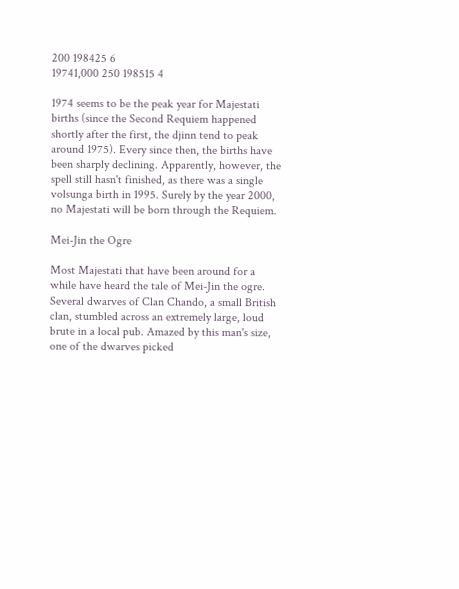200 198425 6
19741,000 250 198515 4

1974 seems to be the peak year for Majestati births (since the Second Requiem happened shortly after the first, the djinn tend to peak around 1975). Every since then, the births have been sharply declining. Apparently, however, the spell still hasn't finished, as there was a single volsunga birth in 1995. Surely by the year 2000, no Majestati will be born through the Requiem.

Mei-Jin the Ogre

Most Majestati that have been around for a while have heard the tale of Mei-Jin the ogre. Several dwarves of Clan Chando, a small British clan, stumbled across an extremely large, loud brute in a local pub. Amazed by this man's size, one of the dwarves picked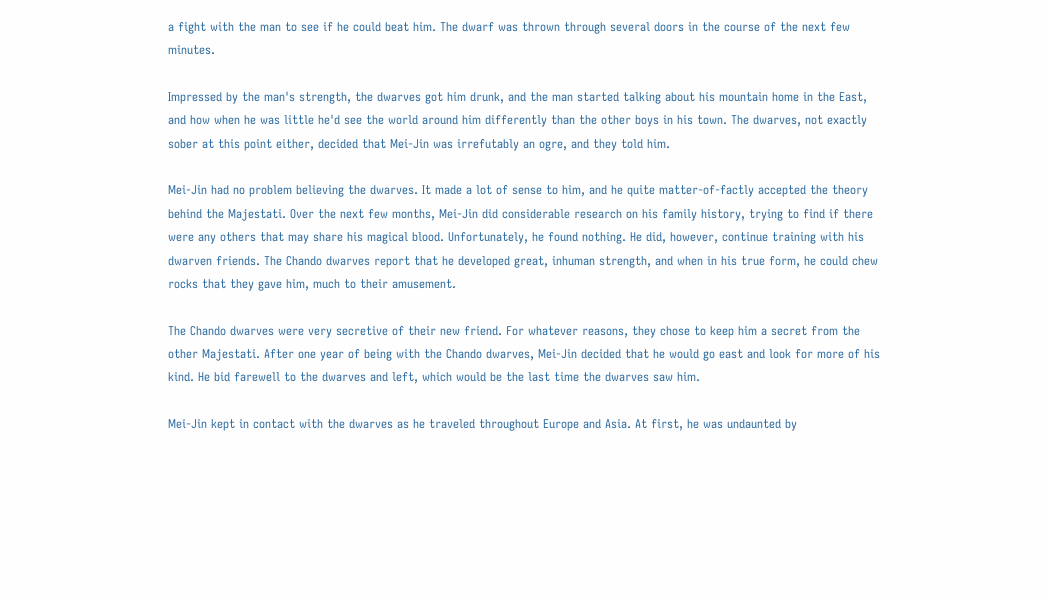a fight with the man to see if he could beat him. The dwarf was thrown through several doors in the course of the next few minutes.

Impressed by the man's strength, the dwarves got him drunk, and the man started talking about his mountain home in the East, and how when he was little he'd see the world around him differently than the other boys in his town. The dwarves, not exactly sober at this point either, decided that Mei-Jin was irrefutably an ogre, and they told him.

Mei-Jin had no problem believing the dwarves. It made a lot of sense to him, and he quite matter-of-factly accepted the theory behind the Majestati. Over the next few months, Mei-Jin did considerable research on his family history, trying to find if there were any others that may share his magical blood. Unfortunately, he found nothing. He did, however, continue training with his dwarven friends. The Chando dwarves report that he developed great, inhuman strength, and when in his true form, he could chew rocks that they gave him, much to their amusement.

The Chando dwarves were very secretive of their new friend. For whatever reasons, they chose to keep him a secret from the other Majestati. After one year of being with the Chando dwarves, Mei-Jin decided that he would go east and look for more of his kind. He bid farewell to the dwarves and left, which would be the last time the dwarves saw him.

Mei-Jin kept in contact with the dwarves as he traveled throughout Europe and Asia. At first, he was undaunted by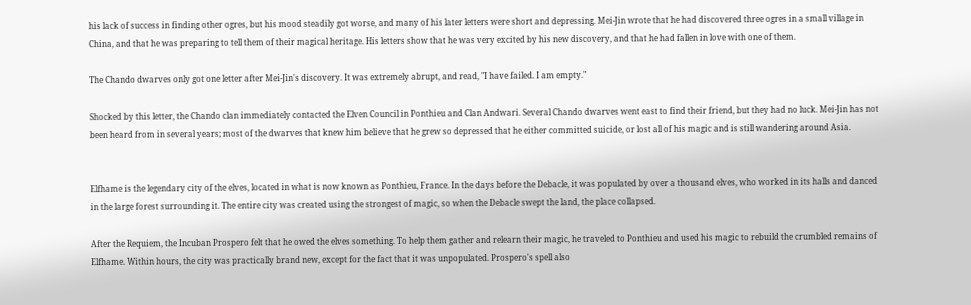his lack of success in finding other ogres, but his mood steadily got worse, and many of his later letters were short and depressing. Mei-Jin wrote that he had discovered three ogres in a small village in China, and that he was preparing to tell them of their magical heritage. His letters show that he was very excited by his new discovery, and that he had fallen in love with one of them.

The Chando dwarves only got one letter after Mei-Jin's discovery. It was extremely abrupt, and read, "I have failed. I am empty."

Shocked by this letter, the Chando clan immediately contacted the Elven Council in Ponthieu and Clan Andwari. Several Chando dwarves went east to find their friend, but they had no luck. Mei-Jin has not been heard from in several years; most of the dwarves that knew him believe that he grew so depressed that he either committed suicide, or lost all of his magic and is still wandering around Asia.


Elfhame is the legendary city of the elves, located in what is now known as Ponthieu, France. In the days before the Debacle, it was populated by over a thousand elves, who worked in its halls and danced in the large forest surrounding it. The entire city was created using the strongest of magic, so when the Debacle swept the land, the place collapsed.

After the Requiem, the Incuban Prospero felt that he owed the elves something. To help them gather and relearn their magic, he traveled to Ponthieu and used his magic to rebuild the crumbled remains of Elfhame. Within hours, the city was practically brand new, except for the fact that it was unpopulated. Prospero's spell also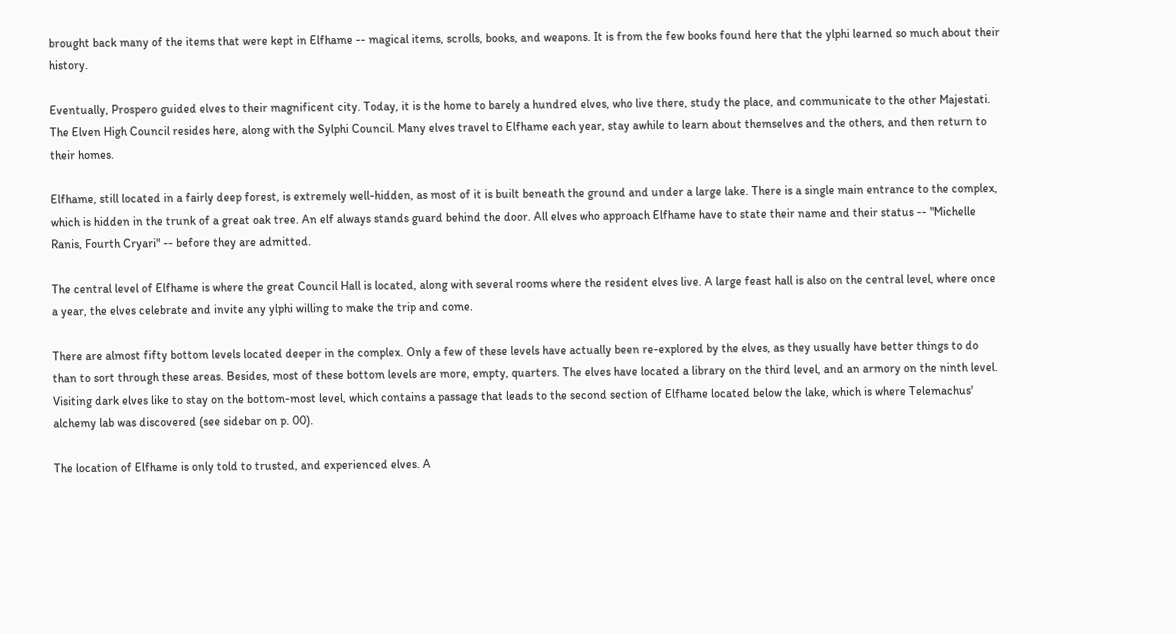brought back many of the items that were kept in Elfhame -- magical items, scrolls, books, and weapons. It is from the few books found here that the ylphi learned so much about their history.

Eventually, Prospero guided elves to their magnificent city. Today, it is the home to barely a hundred elves, who live there, study the place, and communicate to the other Majestati. The Elven High Council resides here, along with the Sylphi Council. Many elves travel to Elfhame each year, stay awhile to learn about themselves and the others, and then return to their homes.

Elfhame, still located in a fairly deep forest, is extremely well-hidden, as most of it is built beneath the ground and under a large lake. There is a single main entrance to the complex, which is hidden in the trunk of a great oak tree. An elf always stands guard behind the door. All elves who approach Elfhame have to state their name and their status -- "Michelle Ranis, Fourth Cryari" -- before they are admitted.

The central level of Elfhame is where the great Council Hall is located, along with several rooms where the resident elves live. A large feast hall is also on the central level, where once a year, the elves celebrate and invite any ylphi willing to make the trip and come.

There are almost fifty bottom levels located deeper in the complex. Only a few of these levels have actually been re-explored by the elves, as they usually have better things to do than to sort through these areas. Besides, most of these bottom levels are more, empty, quarters. The elves have located a library on the third level, and an armory on the ninth level. Visiting dark elves like to stay on the bottom-most level, which contains a passage that leads to the second section of Elfhame located below the lake, which is where Telemachus' alchemy lab was discovered (see sidebar on p. 00).

The location of Elfhame is only told to trusted, and experienced elves. A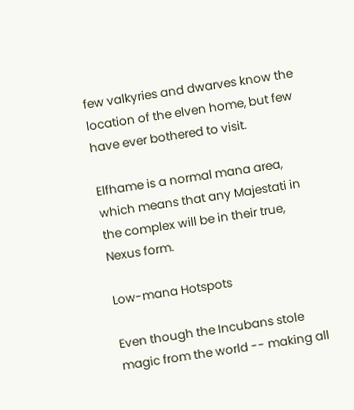few valkyries and dwarves know the location of the elven home, but few have ever bothered to visit.

Elfhame is a normal mana area, which means that any Majestati in the complex will be in their true, Nexus form.

Low-mana Hotspots

Even though the Incubans stole magic from the world -- making all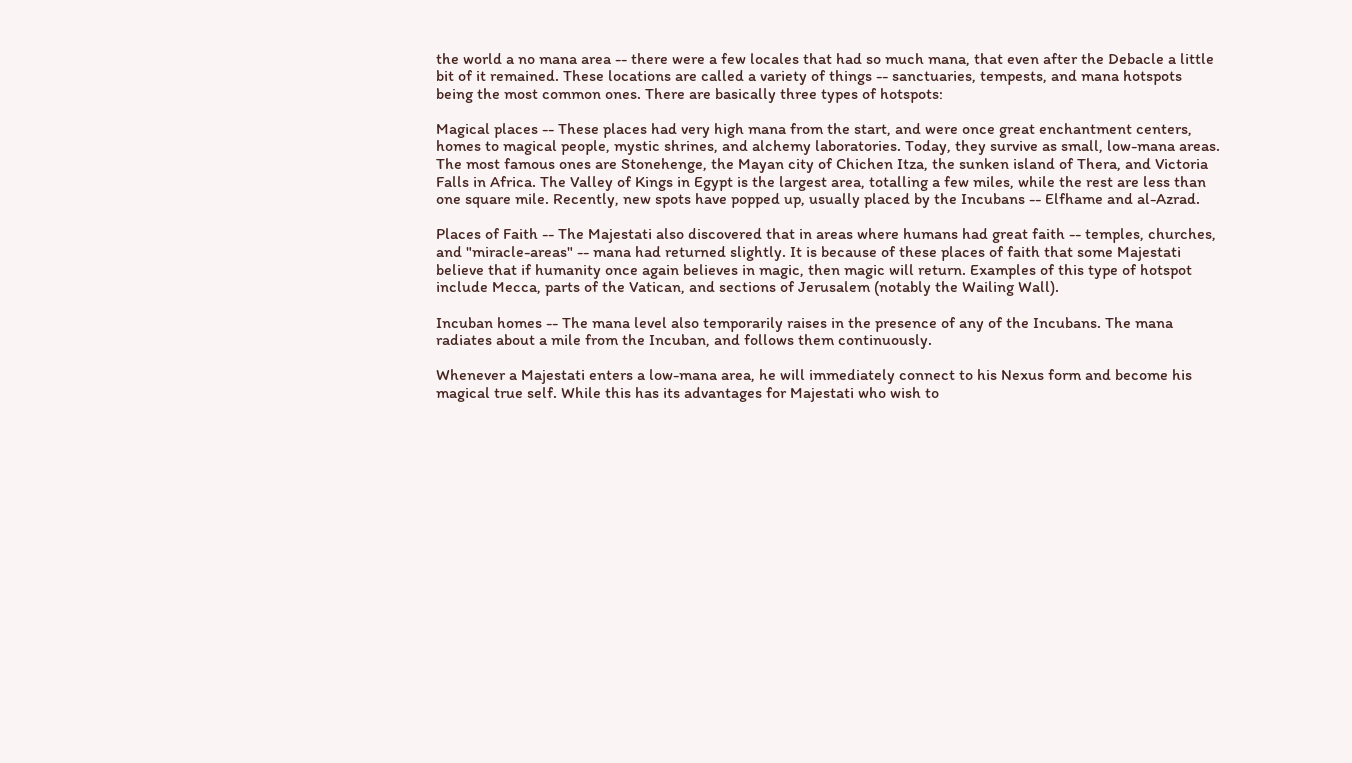the world a no mana area -- there were a few locales that had so much mana, that even after the Debacle a little bit of it remained. These locations are called a variety of things -- sanctuaries, tempests, and mana hotspots being the most common ones. There are basically three types of hotspots:

Magical places -- These places had very high mana from the start, and were once great enchantment centers, homes to magical people, mystic shrines, and alchemy laboratories. Today, they survive as small, low-mana areas. The most famous ones are Stonehenge, the Mayan city of Chichen Itza, the sunken island of Thera, and Victoria Falls in Africa. The Valley of Kings in Egypt is the largest area, totalling a few miles, while the rest are less than one square mile. Recently, new spots have popped up, usually placed by the Incubans -- Elfhame and al-Azrad.

Places of Faith -- The Majestati also discovered that in areas where humans had great faith -- temples, churches, and "miracle-areas" -- mana had returned slightly. It is because of these places of faith that some Majestati believe that if humanity once again believes in magic, then magic will return. Examples of this type of hotspot include Mecca, parts of the Vatican, and sections of Jerusalem (notably the Wailing Wall).

Incuban homes -- The mana level also temporarily raises in the presence of any of the Incubans. The mana radiates about a mile from the Incuban, and follows them continuously.

Whenever a Majestati enters a low-mana area, he will immediately connect to his Nexus form and become his magical true self. While this has its advantages for Majestati who wish to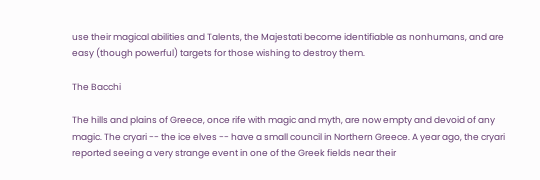use their magical abilities and Talents, the Majestati become identifiable as nonhumans, and are easy (though powerful) targets for those wishing to destroy them.

The Bacchi

The hills and plains of Greece, once rife with magic and myth, are now empty and devoid of any magic. The cryari -- the ice elves -- have a small council in Northern Greece. A year ago, the cryari reported seeing a very strange event in one of the Greek fields near their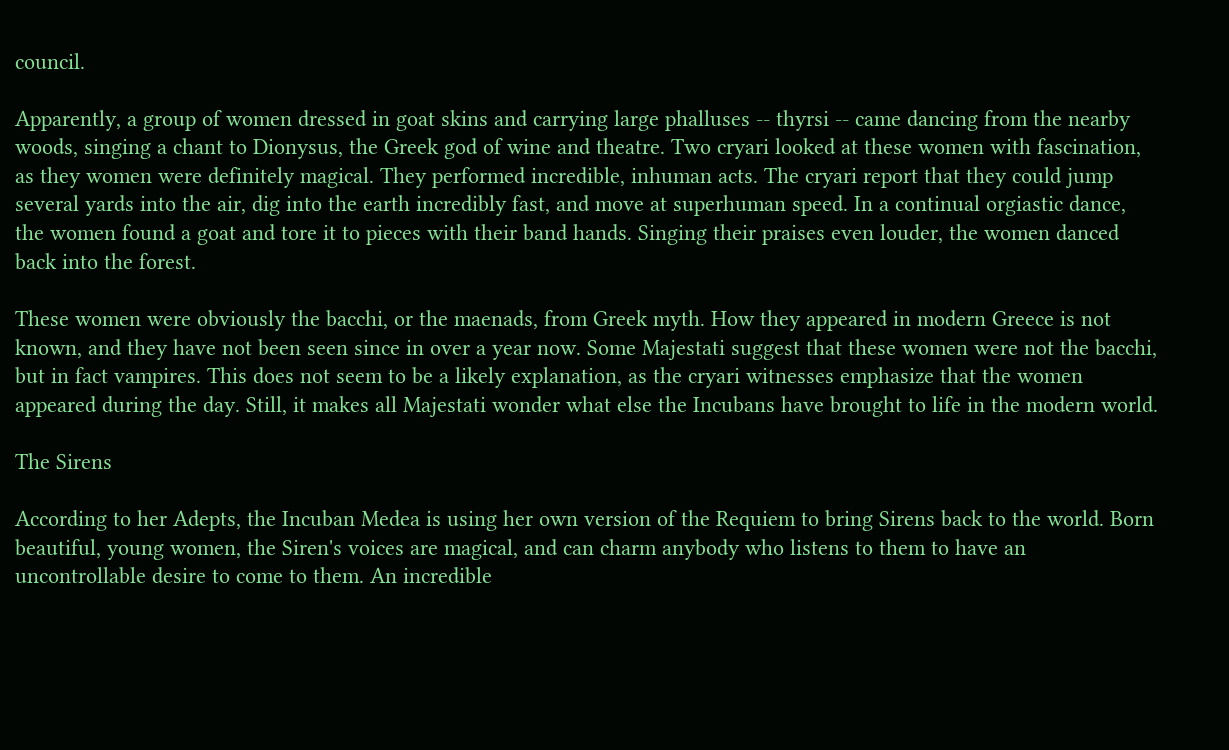council.

Apparently, a group of women dressed in goat skins and carrying large phalluses -- thyrsi -- came dancing from the nearby woods, singing a chant to Dionysus, the Greek god of wine and theatre. Two cryari looked at these women with fascination, as they women were definitely magical. They performed incredible, inhuman acts. The cryari report that they could jump several yards into the air, dig into the earth incredibly fast, and move at superhuman speed. In a continual orgiastic dance, the women found a goat and tore it to pieces with their band hands. Singing their praises even louder, the women danced back into the forest.

These women were obviously the bacchi, or the maenads, from Greek myth. How they appeared in modern Greece is not known, and they have not been seen since in over a year now. Some Majestati suggest that these women were not the bacchi, but in fact vampires. This does not seem to be a likely explanation, as the cryari witnesses emphasize that the women appeared during the day. Still, it makes all Majestati wonder what else the Incubans have brought to life in the modern world.

The Sirens

According to her Adepts, the Incuban Medea is using her own version of the Requiem to bring Sirens back to the world. Born beautiful, young women, the Siren's voices are magical, and can charm anybody who listens to them to have an uncontrollable desire to come to them. An incredible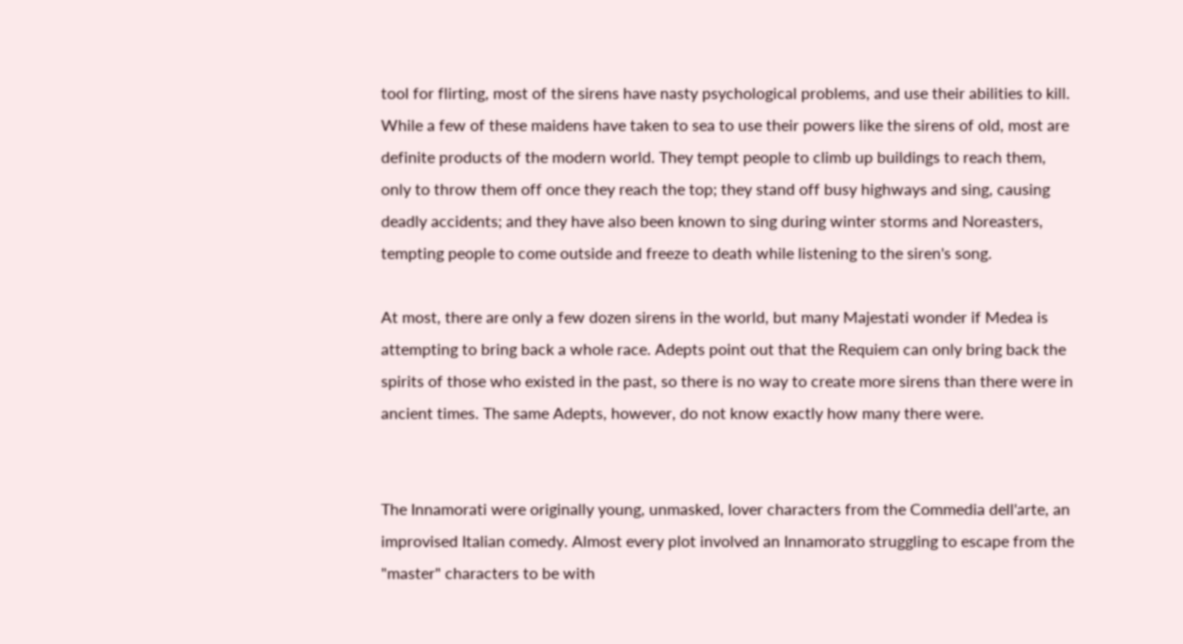tool for flirting, most of the sirens have nasty psychological problems, and use their abilities to kill. While a few of these maidens have taken to sea to use their powers like the sirens of old, most are definite products of the modern world. They tempt people to climb up buildings to reach them, only to throw them off once they reach the top; they stand off busy highways and sing, causing deadly accidents; and they have also been known to sing during winter storms and Noreasters, tempting people to come outside and freeze to death while listening to the siren's song.

At most, there are only a few dozen sirens in the world, but many Majestati wonder if Medea is attempting to bring back a whole race. Adepts point out that the Requiem can only bring back the spirits of those who existed in the past, so there is no way to create more sirens than there were in ancient times. The same Adepts, however, do not know exactly how many there were.


The Innamorati were originally young, unmasked, lover characters from the Commedia dell'arte, an improvised Italian comedy. Almost every plot involved an Innamorato struggling to escape from the "master" characters to be with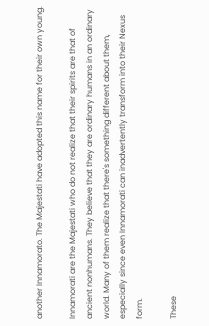another Innamorato. The Majestati have adopted this name for their own young.

Innamorati are the Majestati who do not realize that their spirits are that of ancient nonhumans. They believe that they are ordinary humans in an ordinary world. Many of them realize that there's something different about them, especially since even Innamorati can inadvertently transform into their Nexus form.

These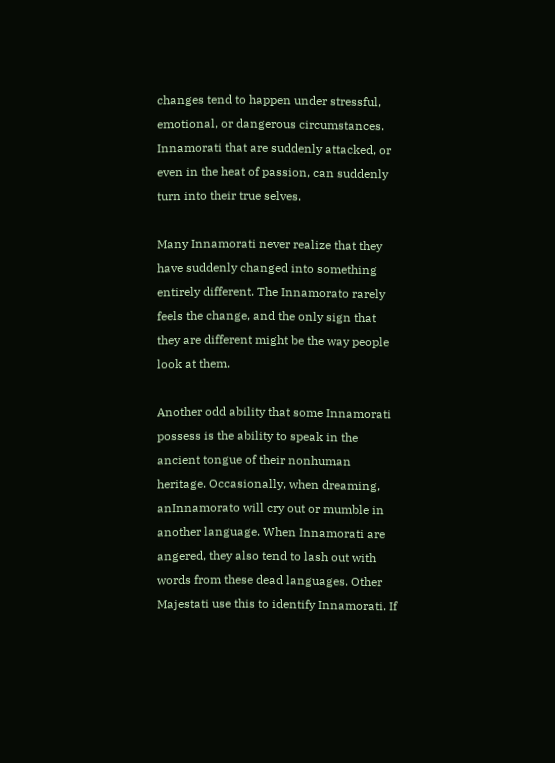changes tend to happen under stressful, emotional, or dangerous circumstances. Innamorati that are suddenly attacked, or even in the heat of passion, can suddenly turn into their true selves.

Many Innamorati never realize that they have suddenly changed into something entirely different. The Innamorato rarely feels the change, and the only sign that they are different might be the way people look at them.

Another odd ability that some Innamorati possess is the ability to speak in the ancient tongue of their nonhuman heritage. Occasionally, when dreaming, anInnamorato will cry out or mumble in another language. When Innamorati are angered, they also tend to lash out with words from these dead languages. Other Majestati use this to identify Innamorati. If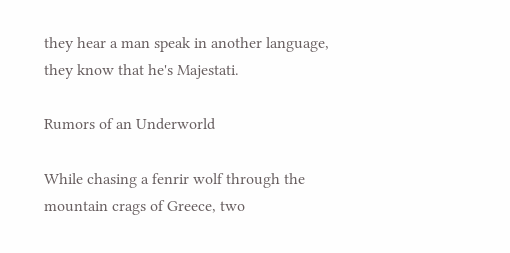they hear a man speak in another language, they know that he's Majestati.

Rumors of an Underworld

While chasing a fenrir wolf through the mountain crags of Greece, two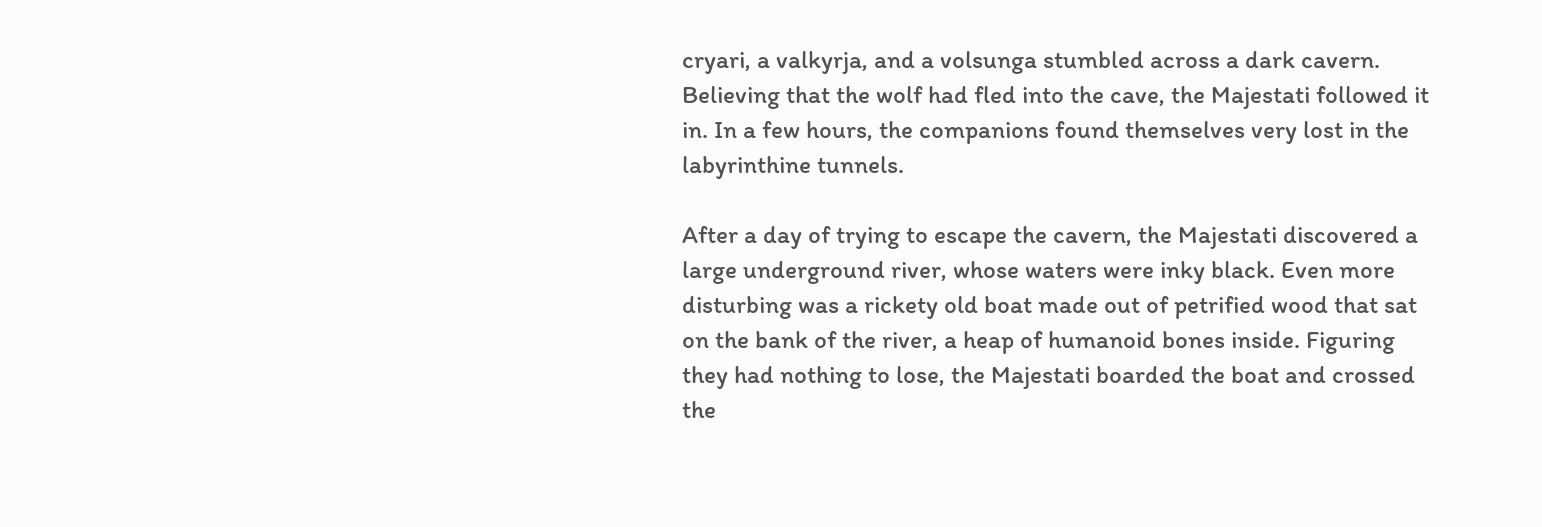cryari, a valkyrja, and a volsunga stumbled across a dark cavern. Believing that the wolf had fled into the cave, the Majestati followed it in. In a few hours, the companions found themselves very lost in the labyrinthine tunnels.

After a day of trying to escape the cavern, the Majestati discovered a large underground river, whose waters were inky black. Even more disturbing was a rickety old boat made out of petrified wood that sat on the bank of the river, a heap of humanoid bones inside. Figuring they had nothing to lose, the Majestati boarded the boat and crossed the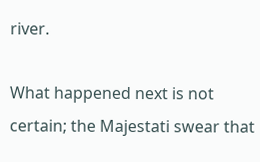river.

What happened next is not certain; the Majestati swear that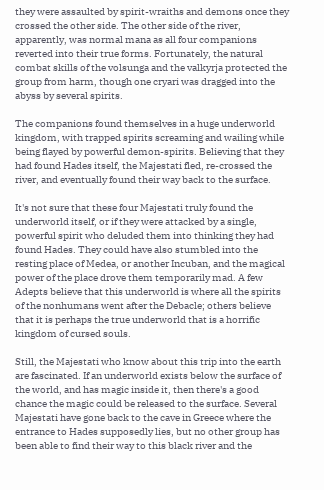they were assaulted by spirit-wraiths and demons once they crossed the other side. The other side of the river, apparently, was normal mana as all four companions reverted into their true forms. Fortunately, the natural combat skills of the volsunga and the valkyrja protected the group from harm, though one cryari was dragged into the abyss by several spirits.

The companions found themselves in a huge underworld kingdom, with trapped spirits screaming and wailing while being flayed by powerful demon-spirits. Believing that they had found Hades itself, the Majestati fled, re-crossed the river, and eventually found their way back to the surface.

It's not sure that these four Majestati truly found the underworld itself, or if they were attacked by a single, powerful spirit who deluded them into thinking they had found Hades. They could have also stumbled into the resting place of Medea, or another Incuban, and the magical power of the place drove them temporarily mad. A few Adepts believe that this underworld is where all the spirits of the nonhumans went after the Debacle; others believe that it is perhaps the true underworld that is a horrific kingdom of cursed souls.

Still, the Majestati who know about this trip into the earth are fascinated. If an underworld exists below the surface of the world, and has magic inside it, then there's a good chance the magic could be released to the surface. Several Majestati have gone back to the cave in Greece where the entrance to Hades supposedly lies, but no other group has been able to find their way to this black river and the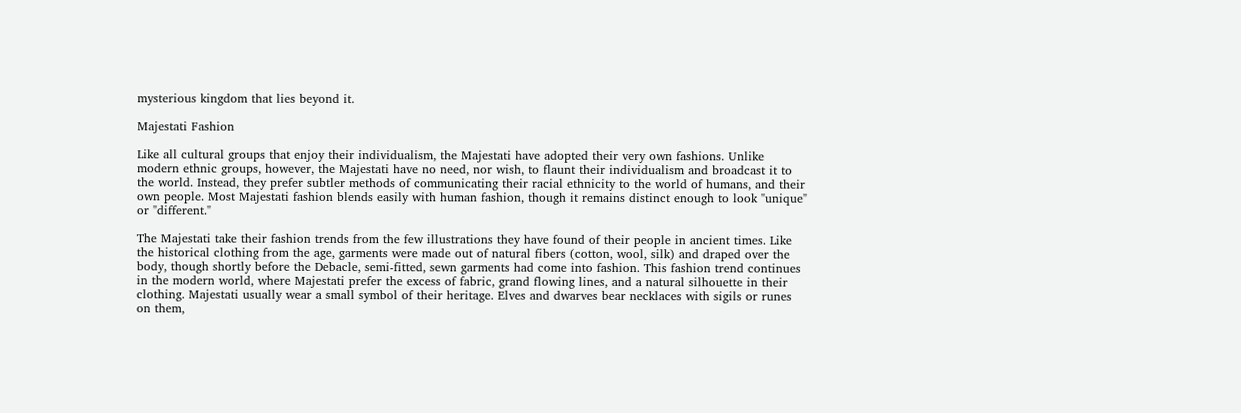mysterious kingdom that lies beyond it.

Majestati Fashion

Like all cultural groups that enjoy their individualism, the Majestati have adopted their very own fashions. Unlike modern ethnic groups, however, the Majestati have no need, nor wish, to flaunt their individualism and broadcast it to the world. Instead, they prefer subtler methods of communicating their racial ethnicity to the world of humans, and their own people. Most Majestati fashion blends easily with human fashion, though it remains distinct enough to look "unique" or "different."

The Majestati take their fashion trends from the few illustrations they have found of their people in ancient times. Like the historical clothing from the age, garments were made out of natural fibers (cotton, wool, silk) and draped over the body, though shortly before the Debacle, semi-fitted, sewn garments had come into fashion. This fashion trend continues in the modern world, where Majestati prefer the excess of fabric, grand flowing lines, and a natural silhouette in their clothing. Majestati usually wear a small symbol of their heritage. Elves and dwarves bear necklaces with sigils or runes on them,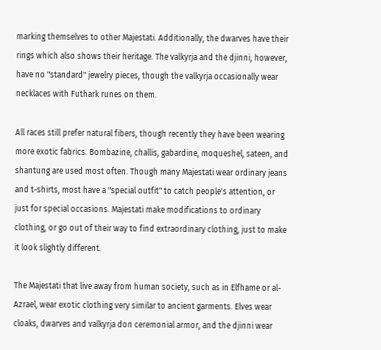marking themselves to other Majestati. Additionally, the dwarves have their rings which also shows their heritage. The valkyrja and the djinni, however, have no "standard" jewelry pieces, though the valkyrja occasionally wear necklaces with Futhark runes on them.

All races still prefer natural fibers, though recently they have been wearing more exotic fabrics. Bombazine, challis, gabardine, moqueshel, sateen, and shantung are used most often. Though many Majestati wear ordinary jeans and t-shirts, most have a "special outfit" to catch people's attention, or just for special occasions. Majestati make modifications to ordinary clothing, or go out of their way to find extraordinary clothing, just to make it look slightly different.

The Majestati that live away from human society, such as in Elfhame or al-Azrael, wear exotic clothing very similar to ancient garments. Elves wear cloaks, dwarves and valkyrja don ceremonial armor, and the djinni wear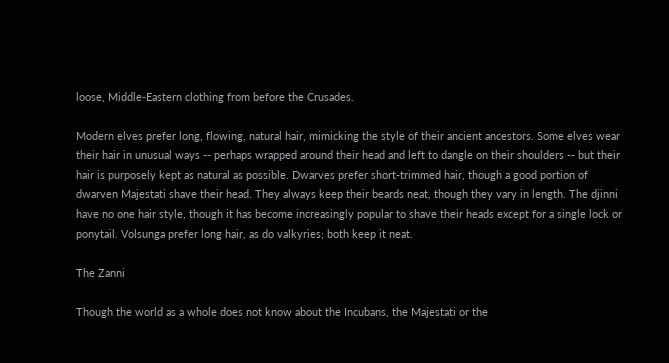loose, Middle-Eastern clothing from before the Crusades.

Modern elves prefer long, flowing, natural hair, mimicking the style of their ancient ancestors. Some elves wear their hair in unusual ways -- perhaps wrapped around their head and left to dangle on their shoulders -- but their hair is purposely kept as natural as possible. Dwarves prefer short-trimmed hair, though a good portion of dwarven Majestati shave their head. They always keep their beards neat, though they vary in length. The djinni have no one hair style, though it has become increasingly popular to shave their heads except for a single lock or ponytail. Volsunga prefer long hair, as do valkyries; both keep it neat.

The Zanni

Though the world as a whole does not know about the Incubans, the Majestati or the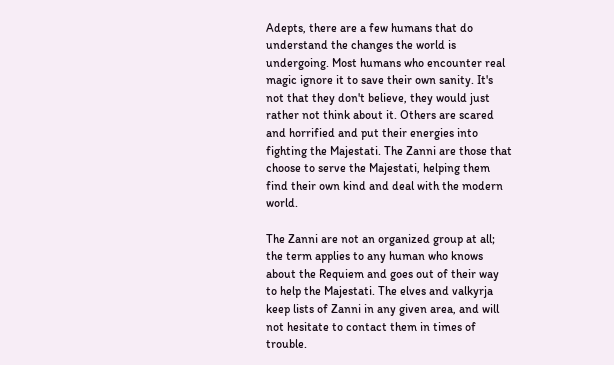Adepts, there are a few humans that do understand the changes the world is undergoing. Most humans who encounter real magic ignore it to save their own sanity. It's not that they don't believe, they would just rather not think about it. Others are scared and horrified and put their energies into fighting the Majestati. The Zanni are those that choose to serve the Majestati, helping them find their own kind and deal with the modern world.

The Zanni are not an organized group at all; the term applies to any human who knows about the Requiem and goes out of their way to help the Majestati. The elves and valkyrja keep lists of Zanni in any given area, and will not hesitate to contact them in times of trouble.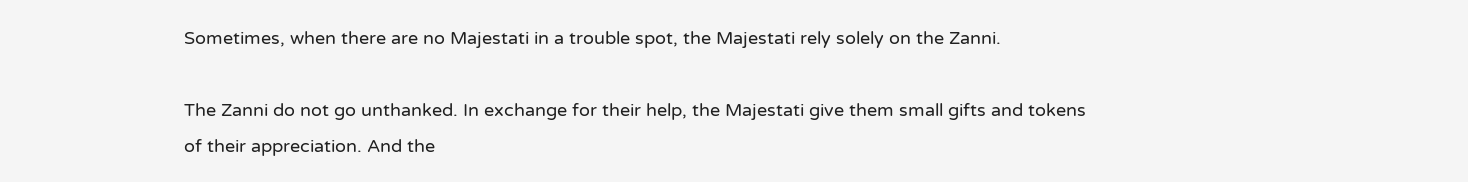Sometimes, when there are no Majestati in a trouble spot, the Majestati rely solely on the Zanni.

The Zanni do not go unthanked. In exchange for their help, the Majestati give them small gifts and tokens of their appreciation. And the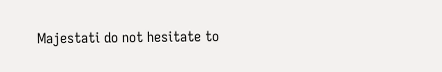Majestati do not hesitate to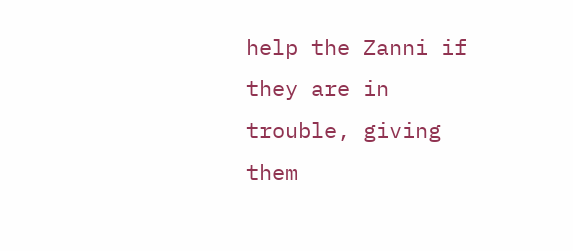help the Zanni if they are in trouble, giving them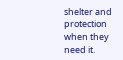shelter and protection when they need it.